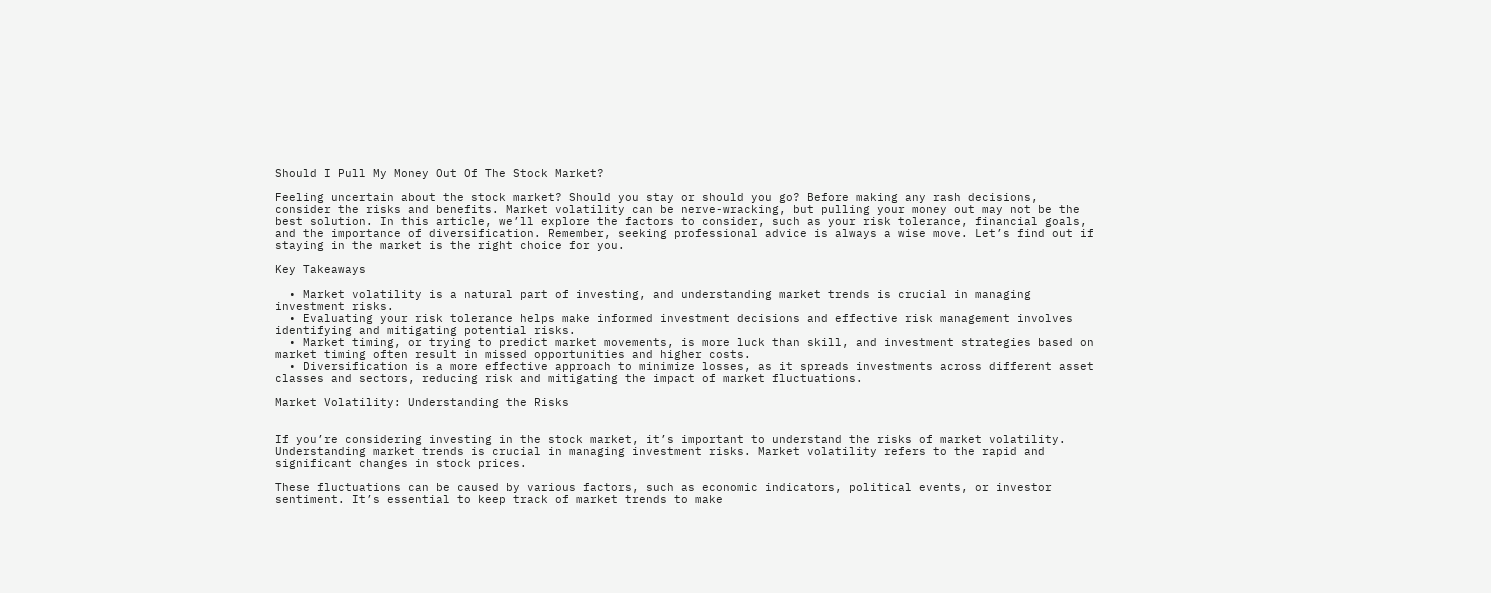Should I Pull My Money Out Of The Stock Market?

Feeling uncertain about the stock market? Should you stay or should you go? Before making any rash decisions, consider the risks and benefits. Market volatility can be nerve-wracking, but pulling your money out may not be the best solution. In this article, we’ll explore the factors to consider, such as your risk tolerance, financial goals, and the importance of diversification. Remember, seeking professional advice is always a wise move. Let’s find out if staying in the market is the right choice for you.

Key Takeaways

  • Market volatility is a natural part of investing, and understanding market trends is crucial in managing investment risks.
  • Evaluating your risk tolerance helps make informed investment decisions and effective risk management involves identifying and mitigating potential risks.
  • Market timing, or trying to predict market movements, is more luck than skill, and investment strategies based on market timing often result in missed opportunities and higher costs.
  • Diversification is a more effective approach to minimize losses, as it spreads investments across different asset classes and sectors, reducing risk and mitigating the impact of market fluctuations.

Market Volatility: Understanding the Risks


If you’re considering investing in the stock market, it’s important to understand the risks of market volatility. Understanding market trends is crucial in managing investment risks. Market volatility refers to the rapid and significant changes in stock prices.

These fluctuations can be caused by various factors, such as economic indicators, political events, or investor sentiment. It’s essential to keep track of market trends to make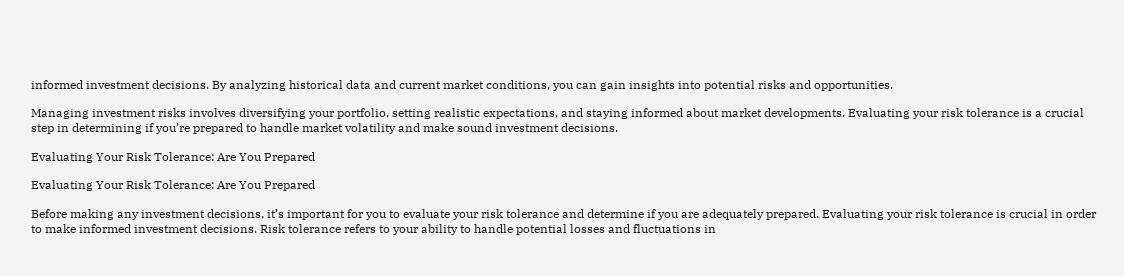informed investment decisions. By analyzing historical data and current market conditions, you can gain insights into potential risks and opportunities.

Managing investment risks involves diversifying your portfolio, setting realistic expectations, and staying informed about market developments. Evaluating your risk tolerance is a crucial step in determining if you’re prepared to handle market volatility and make sound investment decisions.

Evaluating Your Risk Tolerance: Are You Prepared

Evaluating Your Risk Tolerance: Are You Prepared

Before making any investment decisions, it’s important for you to evaluate your risk tolerance and determine if you are adequately prepared. Evaluating your risk tolerance is crucial in order to make informed investment decisions. Risk tolerance refers to your ability to handle potential losses and fluctuations in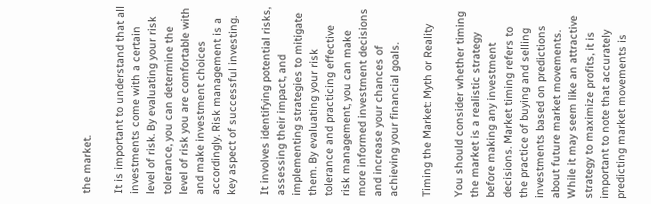the market.

It is important to understand that all investments come with a certain level of risk. By evaluating your risk tolerance, you can determine the level of risk you are comfortable with and make investment choices accordingly. Risk management is a key aspect of successful investing.

It involves identifying potential risks, assessing their impact, and implementing strategies to mitigate them. By evaluating your risk tolerance and practicing effective risk management, you can make more informed investment decisions and increase your chances of achieving your financial goals.

Timing the Market: Myth or Reality

You should consider whether timing the market is a realistic strategy before making any investment decisions. Market timing refers to the practice of buying and selling investments based on predictions about future market movements. While it may seem like an attractive strategy to maximize profits, it is important to note that accurately predicting market movements is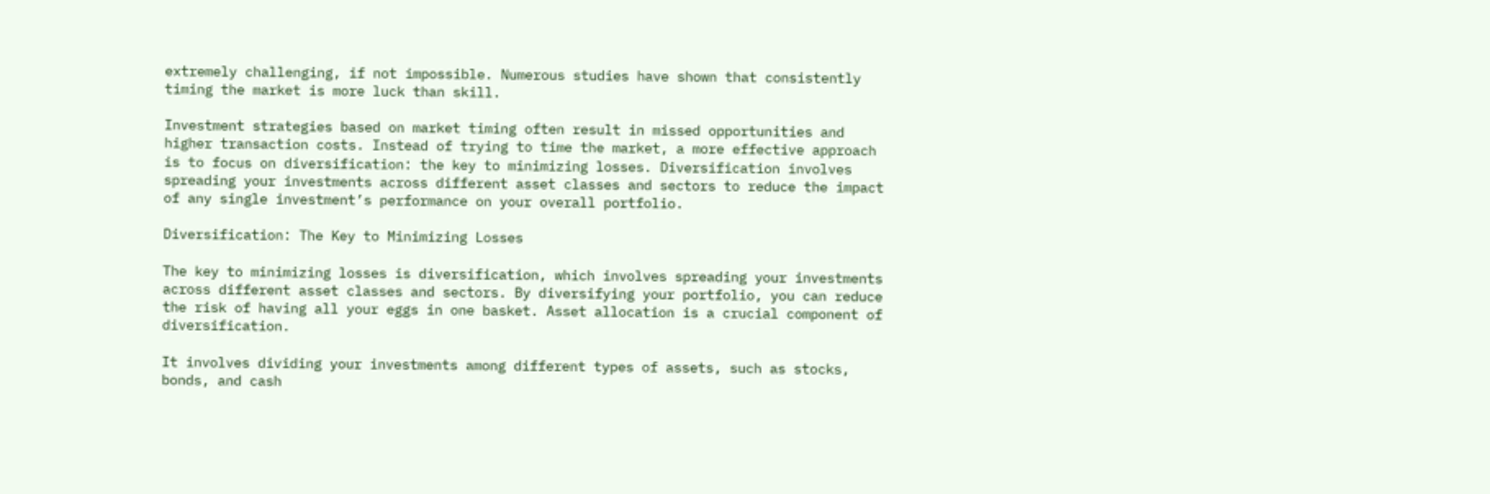extremely challenging, if not impossible. Numerous studies have shown that consistently timing the market is more luck than skill.

Investment strategies based on market timing often result in missed opportunities and higher transaction costs. Instead of trying to time the market, a more effective approach is to focus on diversification: the key to minimizing losses. Diversification involves spreading your investments across different asset classes and sectors to reduce the impact of any single investment’s performance on your overall portfolio.

Diversification: The Key to Minimizing Losses

The key to minimizing losses is diversification, which involves spreading your investments across different asset classes and sectors. By diversifying your portfolio, you can reduce the risk of having all your eggs in one basket. Asset allocation is a crucial component of diversification.

It involves dividing your investments among different types of assets, such as stocks, bonds, and cash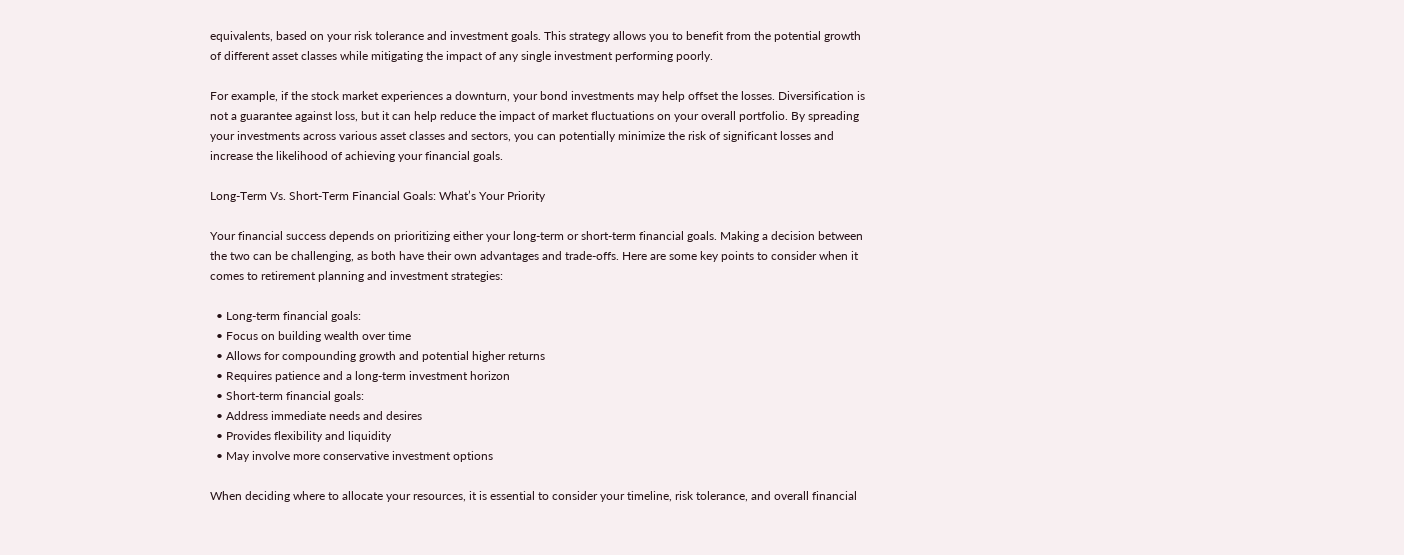equivalents, based on your risk tolerance and investment goals. This strategy allows you to benefit from the potential growth of different asset classes while mitigating the impact of any single investment performing poorly.

For example, if the stock market experiences a downturn, your bond investments may help offset the losses. Diversification is not a guarantee against loss, but it can help reduce the impact of market fluctuations on your overall portfolio. By spreading your investments across various asset classes and sectors, you can potentially minimize the risk of significant losses and increase the likelihood of achieving your financial goals.

Long-Term Vs. Short-Term Financial Goals: What’s Your Priority

Your financial success depends on prioritizing either your long-term or short-term financial goals. Making a decision between the two can be challenging, as both have their own advantages and trade-offs. Here are some key points to consider when it comes to retirement planning and investment strategies:

  • Long-term financial goals:
  • Focus on building wealth over time
  • Allows for compounding growth and potential higher returns
  • Requires patience and a long-term investment horizon
  • Short-term financial goals:
  • Address immediate needs and desires
  • Provides flexibility and liquidity
  • May involve more conservative investment options

When deciding where to allocate your resources, it is essential to consider your timeline, risk tolerance, and overall financial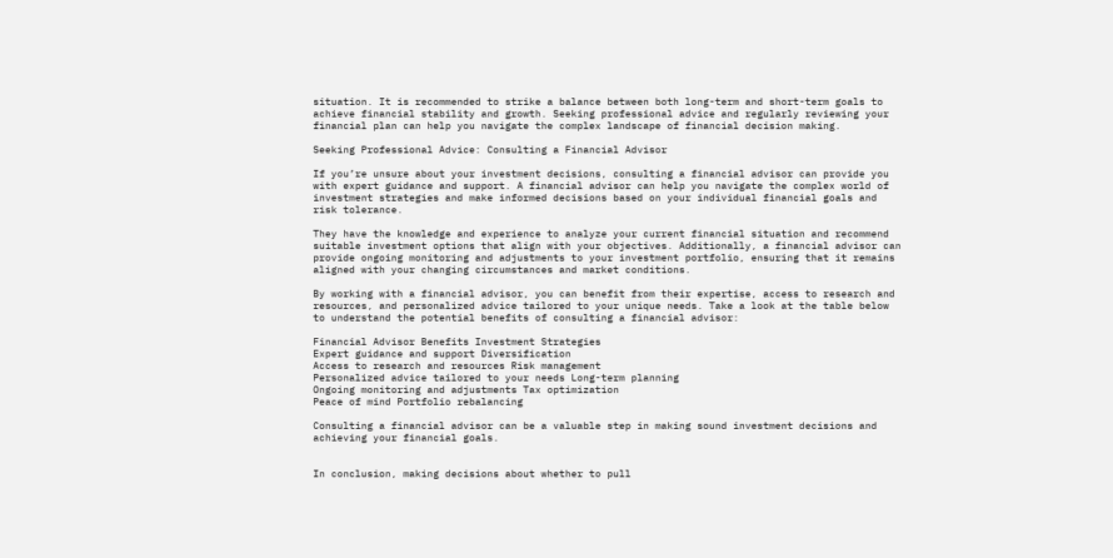situation. It is recommended to strike a balance between both long-term and short-term goals to achieve financial stability and growth. Seeking professional advice and regularly reviewing your financial plan can help you navigate the complex landscape of financial decision making.

Seeking Professional Advice: Consulting a Financial Advisor

If you’re unsure about your investment decisions, consulting a financial advisor can provide you with expert guidance and support. A financial advisor can help you navigate the complex world of investment strategies and make informed decisions based on your individual financial goals and risk tolerance.

They have the knowledge and experience to analyze your current financial situation and recommend suitable investment options that align with your objectives. Additionally, a financial advisor can provide ongoing monitoring and adjustments to your investment portfolio, ensuring that it remains aligned with your changing circumstances and market conditions.

By working with a financial advisor, you can benefit from their expertise, access to research and resources, and personalized advice tailored to your unique needs. Take a look at the table below to understand the potential benefits of consulting a financial advisor:

Financial Advisor Benefits Investment Strategies
Expert guidance and support Diversification
Access to research and resources Risk management
Personalized advice tailored to your needs Long-term planning
Ongoing monitoring and adjustments Tax optimization
Peace of mind Portfolio rebalancing

Consulting a financial advisor can be a valuable step in making sound investment decisions and achieving your financial goals.


In conclusion, making decisions about whether to pull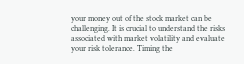your money out of the stock market can be challenging. It is crucial to understand the risks associated with market volatility and evaluate your risk tolerance. Timing the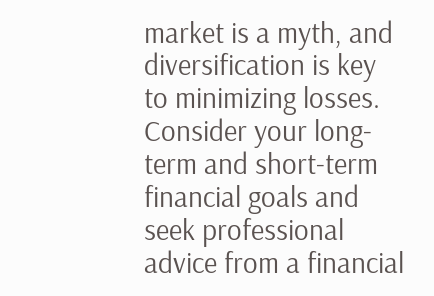market is a myth, and diversification is key to minimizing losses. Consider your long-term and short-term financial goals and seek professional advice from a financial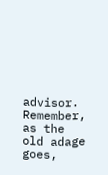advisor. Remember, as the old adage goes,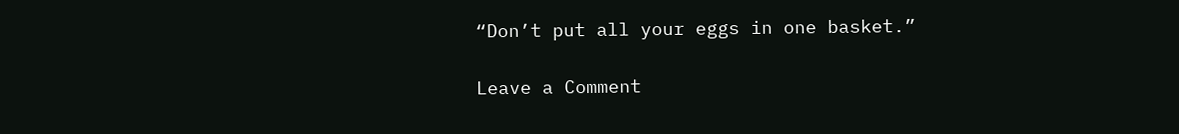“Don’t put all your eggs in one basket.”

Leave a Comment